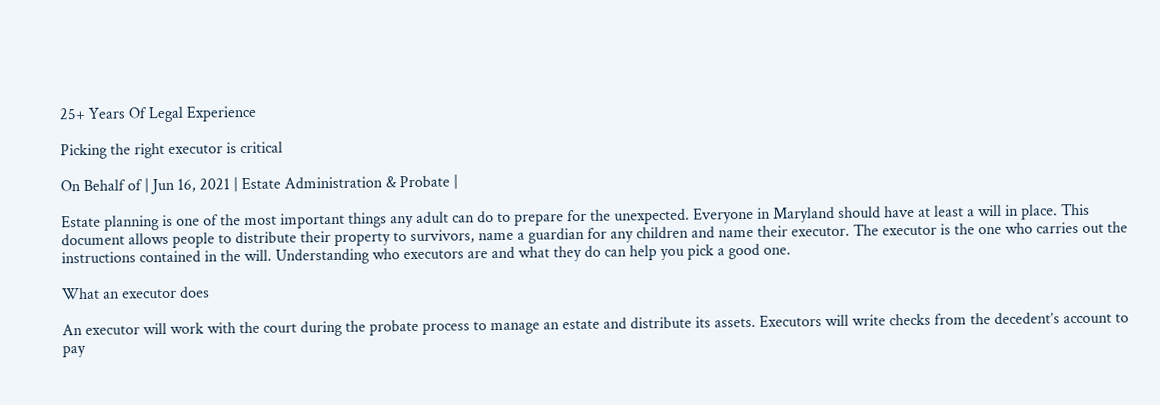25+ Years Of Legal Experience

Picking the right executor is critical

On Behalf of | Jun 16, 2021 | Estate Administration & Probate |

Estate planning is one of the most important things any adult can do to prepare for the unexpected. Everyone in Maryland should have at least a will in place. This document allows people to distribute their property to survivors, name a guardian for any children and name their executor. The executor is the one who carries out the instructions contained in the will. Understanding who executors are and what they do can help you pick a good one.

What an executor does

An executor will work with the court during the probate process to manage an estate and distribute its assets. Executors will write checks from the decedent’s account to pay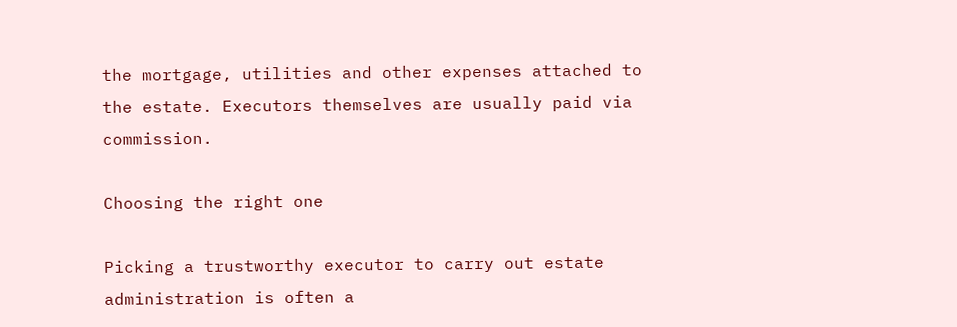the mortgage, utilities and other expenses attached to the estate. Executors themselves are usually paid via commission.

Choosing the right one

Picking a trustworthy executor to carry out estate administration is often a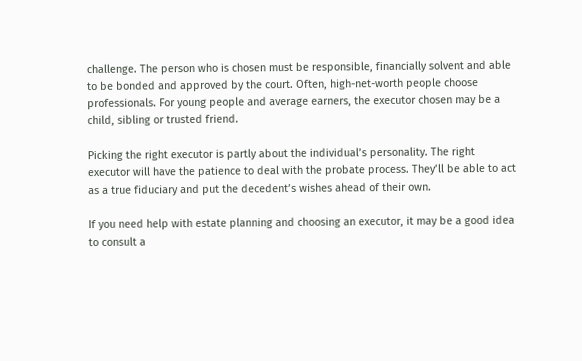challenge. The person who is chosen must be responsible, financially solvent and able to be bonded and approved by the court. Often, high-net-worth people choose professionals. For young people and average earners, the executor chosen may be a child, sibling or trusted friend.

Picking the right executor is partly about the individual’s personality. The right executor will have the patience to deal with the probate process. They’ll be able to act as a true fiduciary and put the decedent’s wishes ahead of their own.

If you need help with estate planning and choosing an executor, it may be a good idea to consult a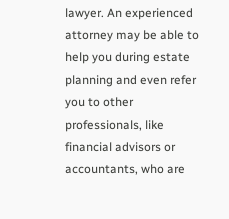lawyer. An experienced attorney may be able to help you during estate planning and even refer you to other professionals, like financial advisors or accountants, who are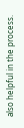also helpful in the process.